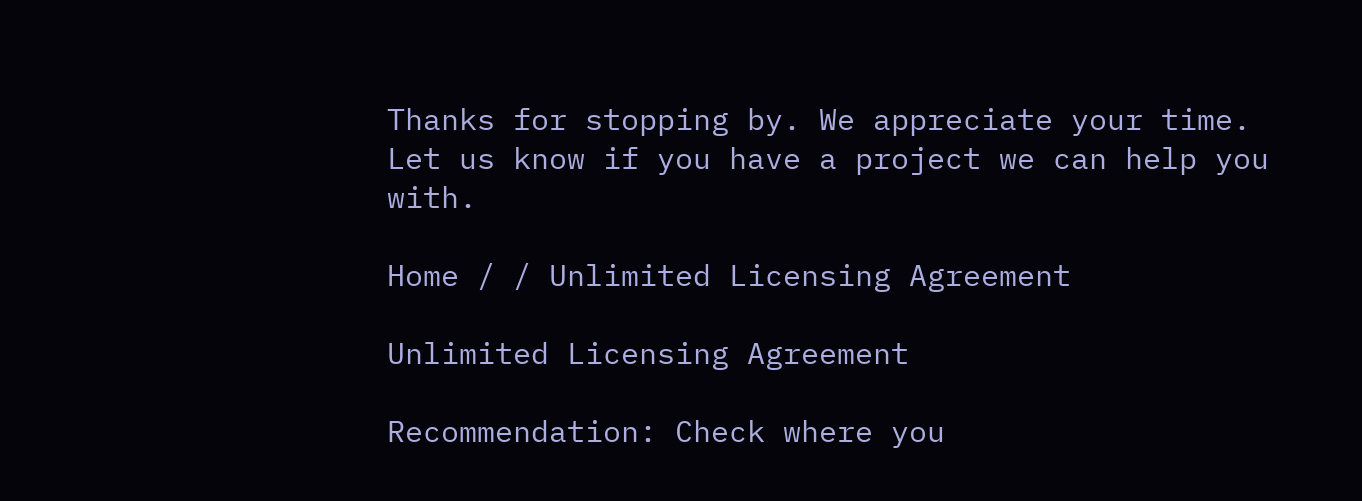Thanks for stopping by. We appreciate your time. Let us know if you have a project we can help you with.

Home / / Unlimited Licensing Agreement

Unlimited Licensing Agreement

Recommendation: Check where you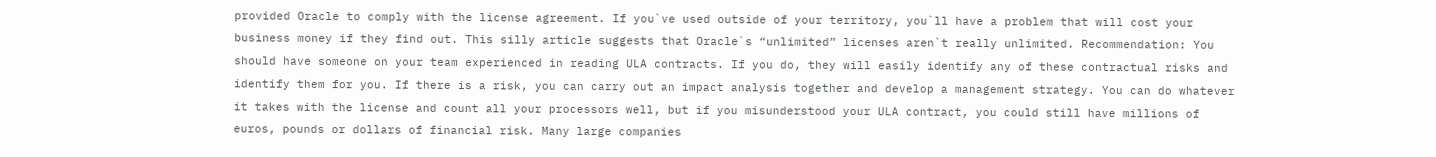provided Oracle to comply with the license agreement. If you`ve used outside of your territory, you`ll have a problem that will cost your business money if they find out. This silly article suggests that Oracle`s “unlimited” licenses aren`t really unlimited. Recommendation: You should have someone on your team experienced in reading ULA contracts. If you do, they will easily identify any of these contractual risks and identify them for you. If there is a risk, you can carry out an impact analysis together and develop a management strategy. You can do whatever it takes with the license and count all your processors well, but if you misunderstood your ULA contract, you could still have millions of euros, pounds or dollars of financial risk. Many large companies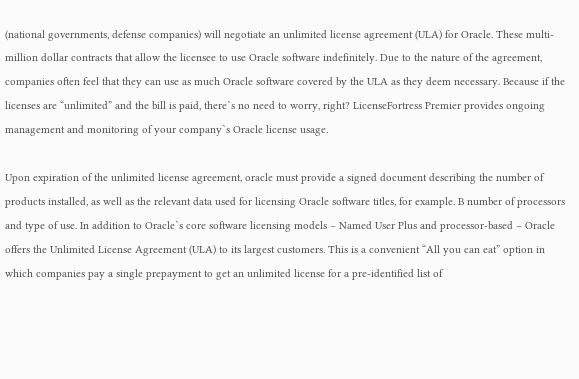(national governments, defense companies) will negotiate an unlimited license agreement (ULA) for Oracle. These multi-million dollar contracts that allow the licensee to use Oracle software indefinitely. Due to the nature of the agreement, companies often feel that they can use as much Oracle software covered by the ULA as they deem necessary. Because if the licenses are “unlimited” and the bill is paid, there`s no need to worry, right? LicenseFortress Premier provides ongoing management and monitoring of your company`s Oracle license usage.

Upon expiration of the unlimited license agreement, oracle must provide a signed document describing the number of products installed, as well as the relevant data used for licensing Oracle software titles, for example. B number of processors and type of use. In addition to Oracle`s core software licensing models – Named User Plus and processor-based – Oracle offers the Unlimited License Agreement (ULA) to its largest customers. This is a convenient “All you can eat” option in which companies pay a single prepayment to get an unlimited license for a pre-identified list of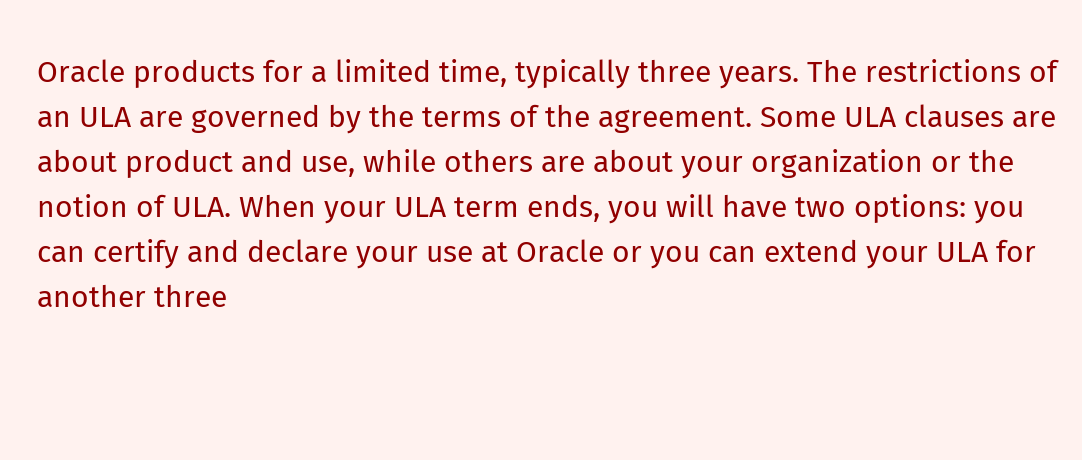Oracle products for a limited time, typically three years. The restrictions of an ULA are governed by the terms of the agreement. Some ULA clauses are about product and use, while others are about your organization or the notion of ULA. When your ULA term ends, you will have two options: you can certify and declare your use at Oracle or you can extend your ULA for another three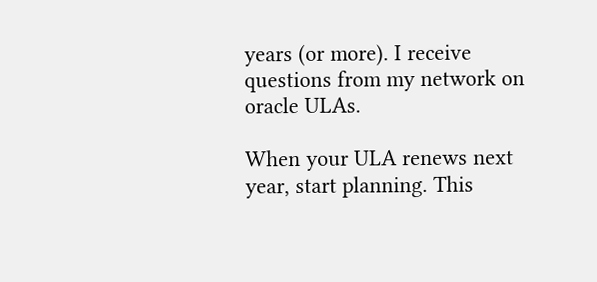years (or more). I receive questions from my network on oracle ULAs.

When your ULA renews next year, start planning. This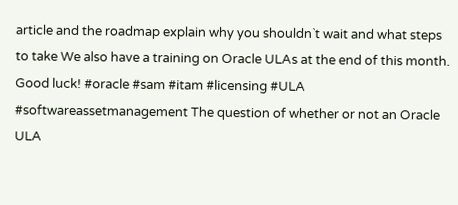article and the roadmap explain why you shouldn`t wait and what steps to take We also have a training on Oracle ULAs at the end of this month. Good luck! #oracle #sam #itam #licensing #ULA #softwareassetmanagement The question of whether or not an Oracle ULA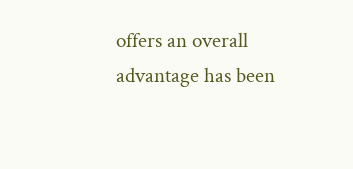offers an overall advantage has been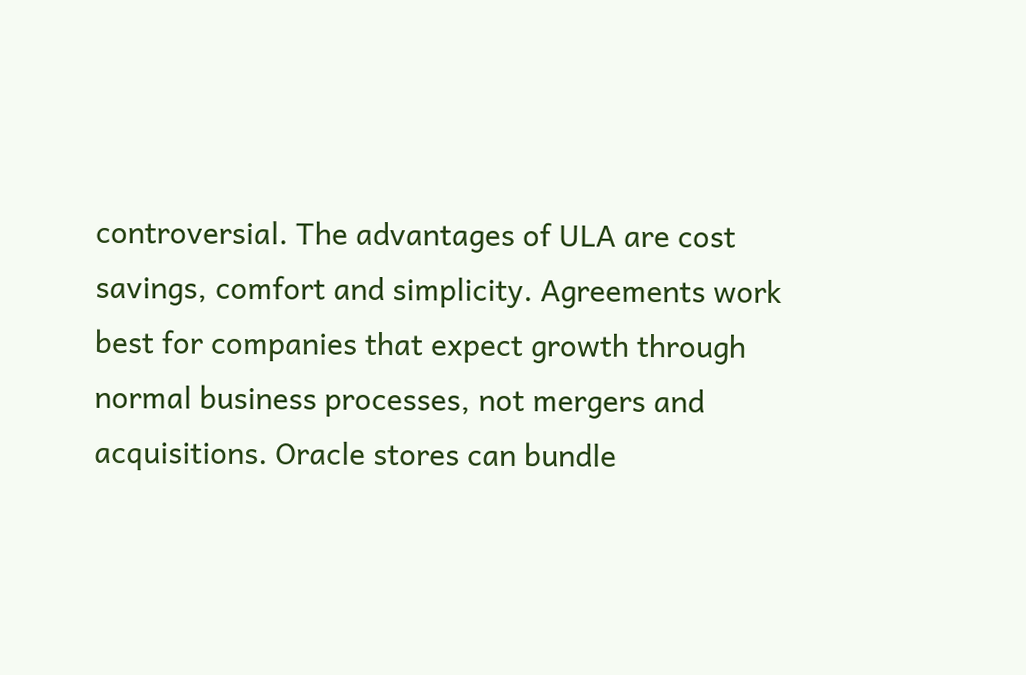controversial. The advantages of ULA are cost savings, comfort and simplicity. Agreements work best for companies that expect growth through normal business processes, not mergers and acquisitions. Oracle stores can bundle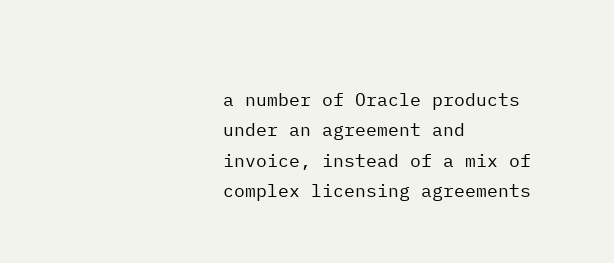a number of Oracle products under an agreement and invoice, instead of a mix of complex licensing agreements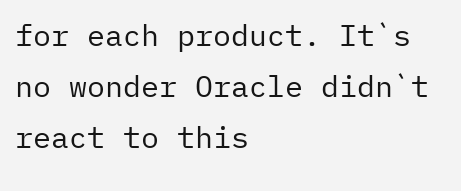for each product. It`s no wonder Oracle didn`t react to this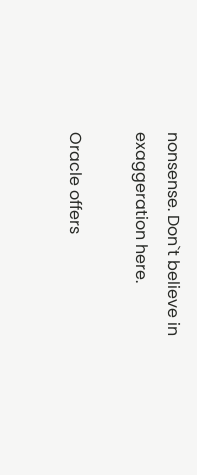nonsense. Don`t believe in exaggeration here.

Oracle offers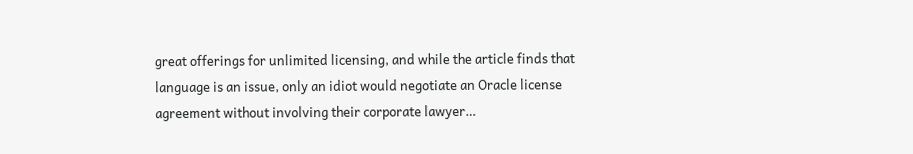great offerings for unlimited licensing, and while the article finds that language is an issue, only an idiot would negotiate an Oracle license agreement without involving their corporate lawyer…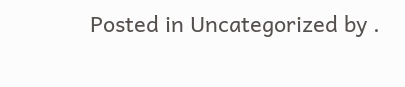Posted in Uncategorized by .